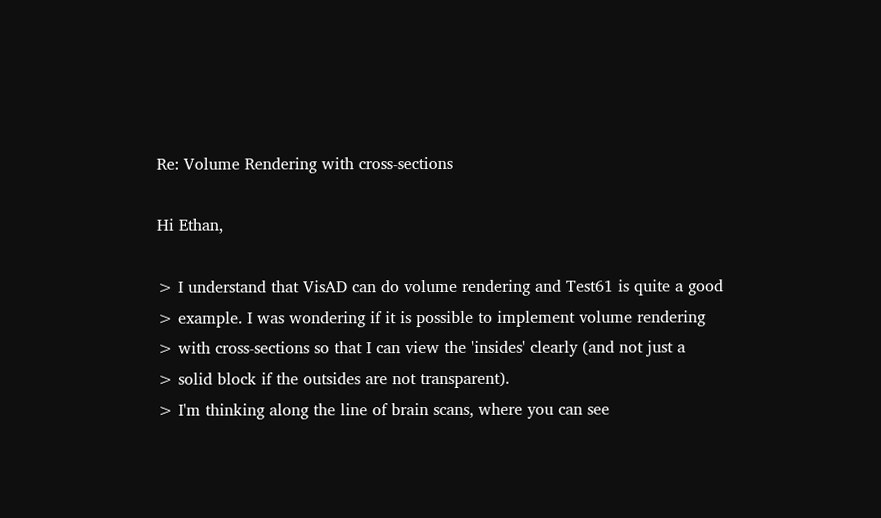Re: Volume Rendering with cross-sections

Hi Ethan,

> I understand that VisAD can do volume rendering and Test61 is quite a good
> example. I was wondering if it is possible to implement volume rendering
> with cross-sections so that I can view the 'insides' clearly (and not just a
> solid block if the outsides are not transparent).
> I'm thinking along the line of brain scans, where you can see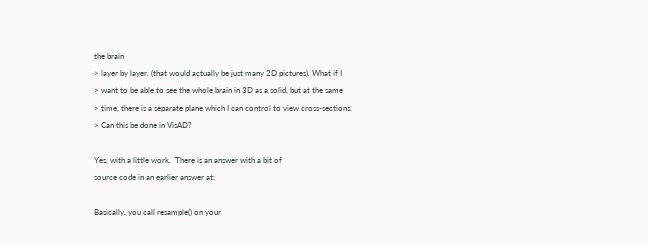the brain
> layer by layer. (that would actually be just many 2D pictures). What if I
> want to be able to see the whole brain in 3D as a solid, but at the same
> time, there is a separate plane which I can control to view cross-sections.
> Can this be done in VisAD?

Yes, with a little work.  There is an answer with a bit of
source code in an earlier answer at:

Basically, you call resample() on your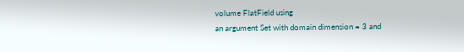volume FlatField using
an argument Set with domain dimension = 3 and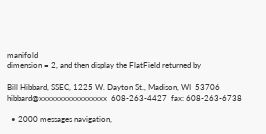manifold
dimension = 2, and then display the FlatField returned by

Bill Hibbard, SSEC, 1225 W. Dayton St., Madison, WI  53706
hibbard@xxxxxxxxxxxxxxxxx  608-263-4427  fax: 608-263-6738

  • 2000 messages navigation,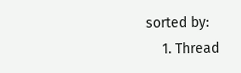sorted by:
    1. Thread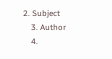2. Subject
    3. Author
    4.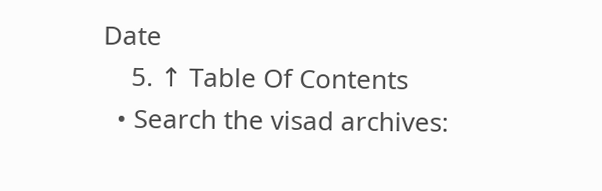Date
    5. ↑ Table Of Contents
  • Search the visad archives: